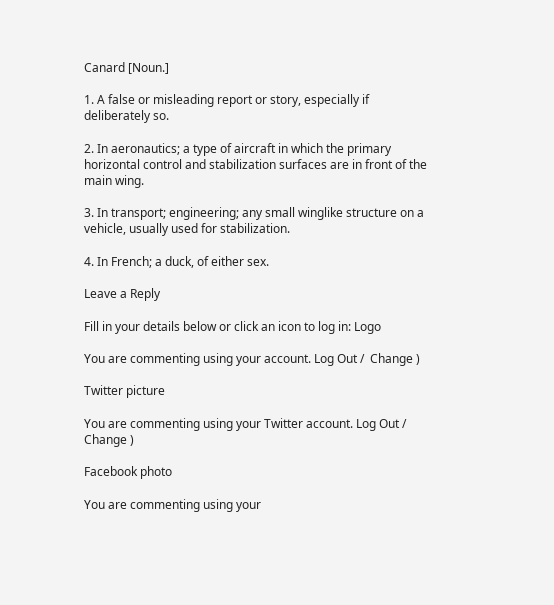Canard [Noun.]

1. A false or misleading report or story, especially if deliberately so.

2. In aeronautics; a type of aircraft in which the primary horizontal control and stabilization surfaces are in front of the main wing.

3. In transport; engineering; any small winglike structure on a vehicle, usually used for stabilization.

4. In French; a duck, of either sex.

Leave a Reply

Fill in your details below or click an icon to log in: Logo

You are commenting using your account. Log Out /  Change )

Twitter picture

You are commenting using your Twitter account. Log Out /  Change )

Facebook photo

You are commenting using your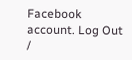Facebook account. Log Out /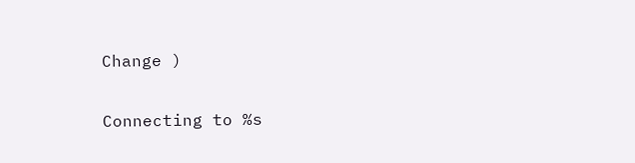Change )

Connecting to %s